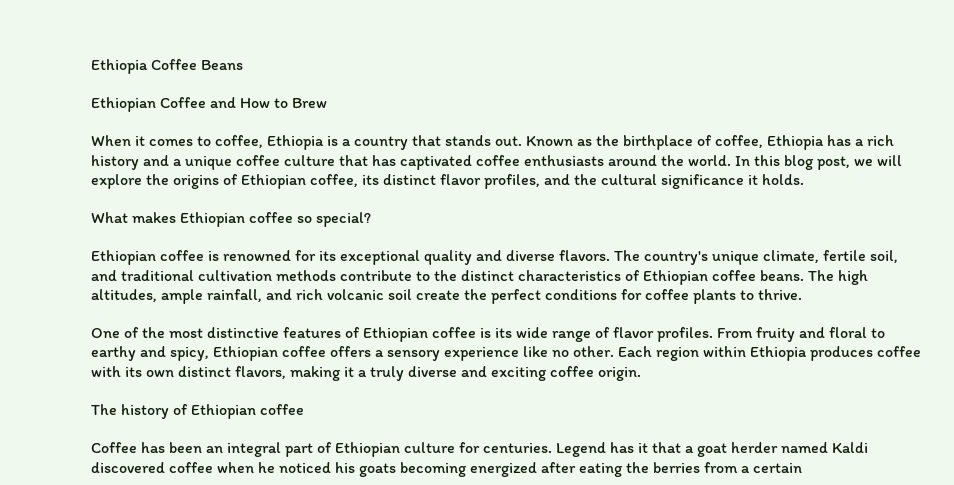Ethiopia Coffee Beans

Ethiopian Coffee and How to Brew

When it comes to coffee, Ethiopia is a country that stands out. Known as the birthplace of coffee, Ethiopia has a rich history and a unique coffee culture that has captivated coffee enthusiasts around the world. In this blog post, we will explore the origins of Ethiopian coffee, its distinct flavor profiles, and the cultural significance it holds.

What makes Ethiopian coffee so special?

Ethiopian coffee is renowned for its exceptional quality and diverse flavors. The country's unique climate, fertile soil, and traditional cultivation methods contribute to the distinct characteristics of Ethiopian coffee beans. The high altitudes, ample rainfall, and rich volcanic soil create the perfect conditions for coffee plants to thrive.

One of the most distinctive features of Ethiopian coffee is its wide range of flavor profiles. From fruity and floral to earthy and spicy, Ethiopian coffee offers a sensory experience like no other. Each region within Ethiopia produces coffee with its own distinct flavors, making it a truly diverse and exciting coffee origin.

The history of Ethiopian coffee

Coffee has been an integral part of Ethiopian culture for centuries. Legend has it that a goat herder named Kaldi discovered coffee when he noticed his goats becoming energized after eating the berries from a certain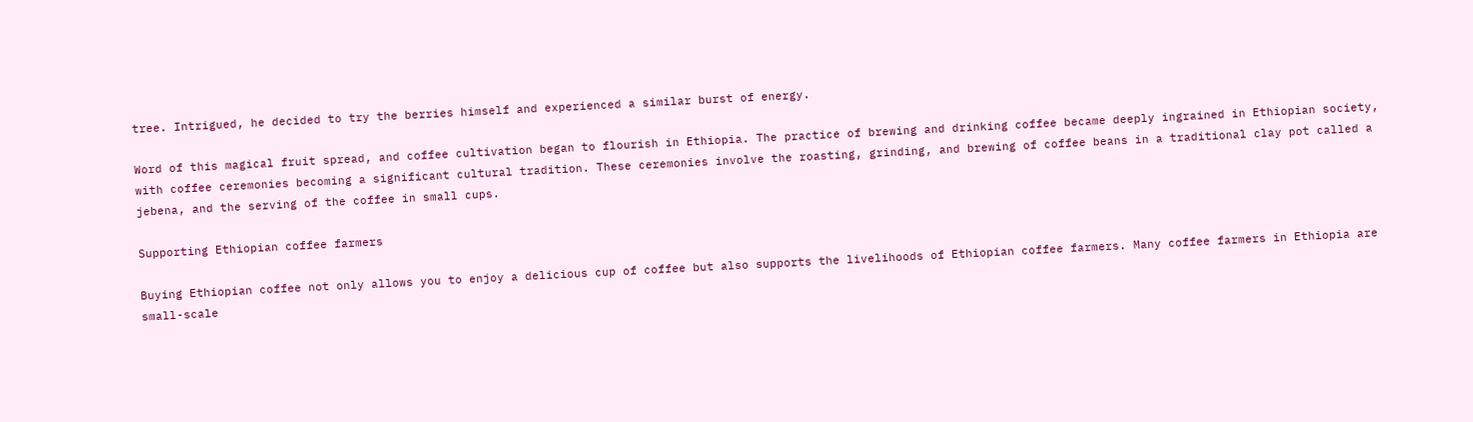tree. Intrigued, he decided to try the berries himself and experienced a similar burst of energy.

Word of this magical fruit spread, and coffee cultivation began to flourish in Ethiopia. The practice of brewing and drinking coffee became deeply ingrained in Ethiopian society, with coffee ceremonies becoming a significant cultural tradition. These ceremonies involve the roasting, grinding, and brewing of coffee beans in a traditional clay pot called a jebena, and the serving of the coffee in small cups.

Supporting Ethiopian coffee farmers

Buying Ethiopian coffee not only allows you to enjoy a delicious cup of coffee but also supports the livelihoods of Ethiopian coffee farmers. Many coffee farmers in Ethiopia are small-scale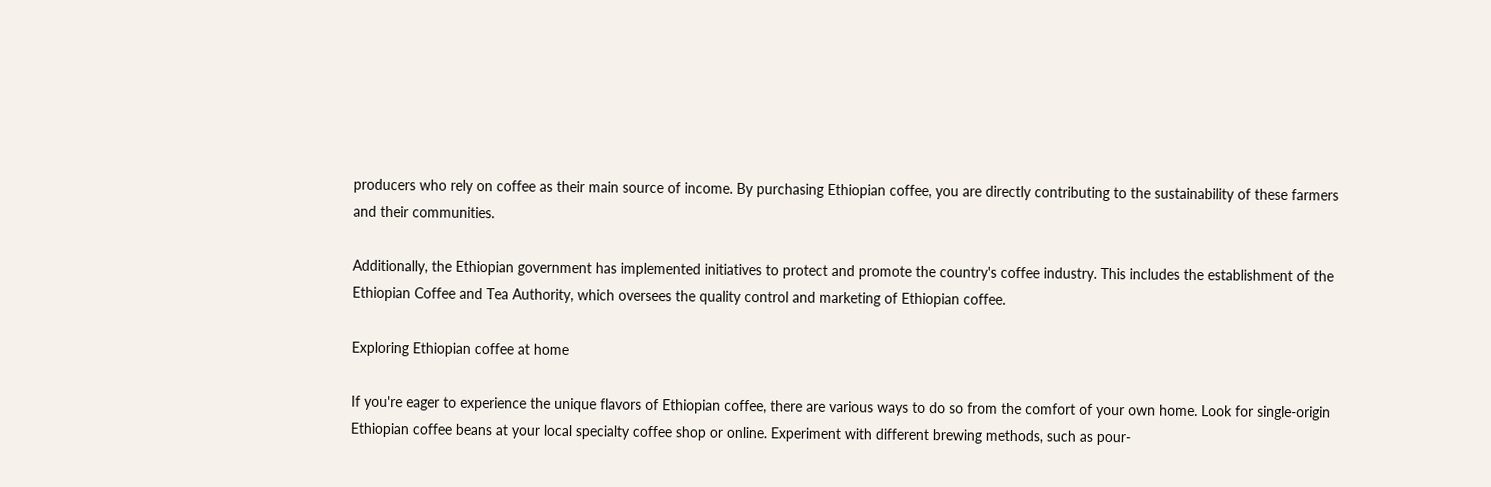producers who rely on coffee as their main source of income. By purchasing Ethiopian coffee, you are directly contributing to the sustainability of these farmers and their communities.

Additionally, the Ethiopian government has implemented initiatives to protect and promote the country's coffee industry. This includes the establishment of the Ethiopian Coffee and Tea Authority, which oversees the quality control and marketing of Ethiopian coffee.

Exploring Ethiopian coffee at home

If you're eager to experience the unique flavors of Ethiopian coffee, there are various ways to do so from the comfort of your own home. Look for single-origin Ethiopian coffee beans at your local specialty coffee shop or online. Experiment with different brewing methods, such as pour-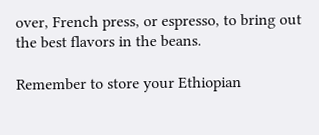over, French press, or espresso, to bring out the best flavors in the beans.

Remember to store your Ethiopian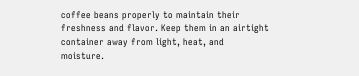coffee beans properly to maintain their freshness and flavor. Keep them in an airtight container away from light, heat, and moisture.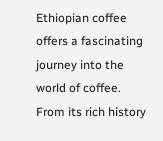Ethiopian coffee offers a fascinating journey into the world of coffee. From its rich history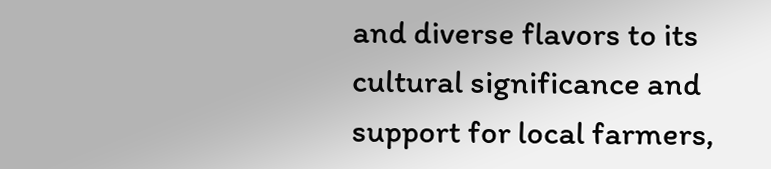and diverse flavors to its cultural significance and support for local farmers,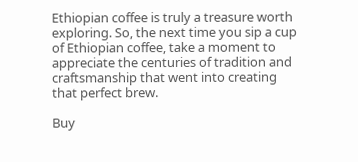Ethiopian coffee is truly a treasure worth exploring. So, the next time you sip a cup of Ethiopian coffee, take a moment to appreciate the centuries of tradition and craftsmanship that went into creating that perfect brew.

Buy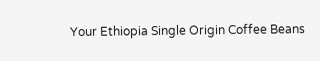Your Ethiopia Single Origin Coffee Beans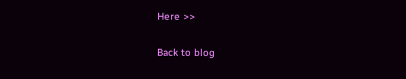Here >>

Back to blog